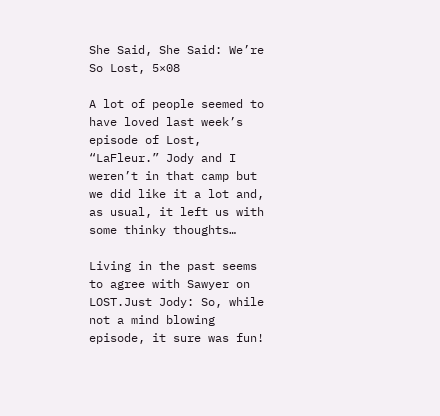She Said, She Said: We’re So Lost, 5×08

A lot of people seemed to have loved last week’s episode of Lost, “LaFleur.” Jody and I weren’t in that camp but we did like it a lot and, as usual, it left us with some thinky thoughts…

Living in the past seems to agree with Sawyer on LOST.Just Jody: So, while not a mind blowing episode, it sure was fun!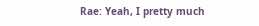Rae: Yeah, I pretty much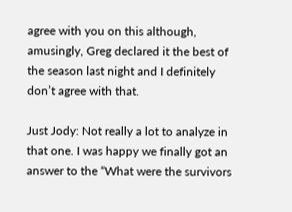agree with you on this although, amusingly, Greg declared it the best of the season last night and I definitely don’t agree with that.

Just Jody: Not really a lot to analyze in that one. I was happy we finally got an answer to the “What were the survivors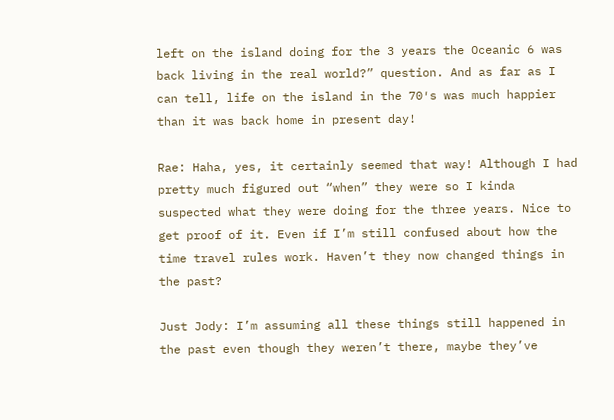left on the island doing for the 3 years the Oceanic 6 was back living in the real world?” question. And as far as I can tell, life on the island in the 70′s was much happier than it was back home in present day!

Rae: Haha, yes, it certainly seemed that way! Although I had pretty much figured out “when” they were so I kinda suspected what they were doing for the three years. Nice to get proof of it. Even if I’m still confused about how the time travel rules work. Haven’t they now changed things in the past?

Just Jody: I’m assuming all these things still happened in the past even though they weren’t there, maybe they’ve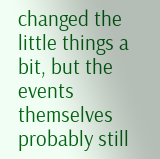changed the little things a bit, but the events themselves probably still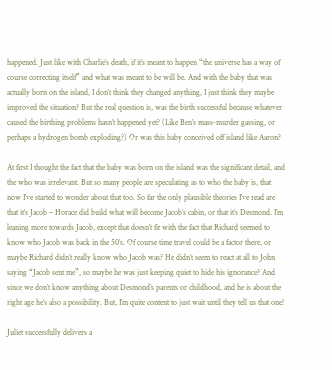happened. Just like with Charlie’s death, if it’s meant to happen “the universe has a way of course correcting itself” and what was meant to be will be. And with the baby that was actually born on the island, I don’t think they changed anything, I just think they maybe improved the situation? But the real question is, was the birth successful because whatever caused the birthing problems hasn’t happened yet? (Like Ben’s mass-murder gassing, or perhaps a hydrogen bomb exploding?) Or was this baby conceived off island like Aaron?

At first I thought the fact that the baby was born on the island was the significant detail, and the who was irrelevant. But so many people are speculating as to who the baby is, that now I’ve started to wonder about that too. So far the only plausible theories I’ve read are that it’s Jacob – Horace did build what will become Jacob’s cabin, or that it’s Desmond. I’m leaning more towards Jacob, except that doesn’t fit with the fact that Richard seemed to know who Jacob was back in the 50′s. Of course time travel could be a factor there, or maybe Richard didn’t really know who Jacob was? He didn’t seem to react at all to John saying “Jacob sent me”, so maybe he was just keeping quiet to hide his ignorance? And since we don’t know anything about Desmond’s parents or childhood, and he is about the right age he’s also a possibility. But, I’m quite content to just wait until they tell us that one!

Juliet successfully delivers a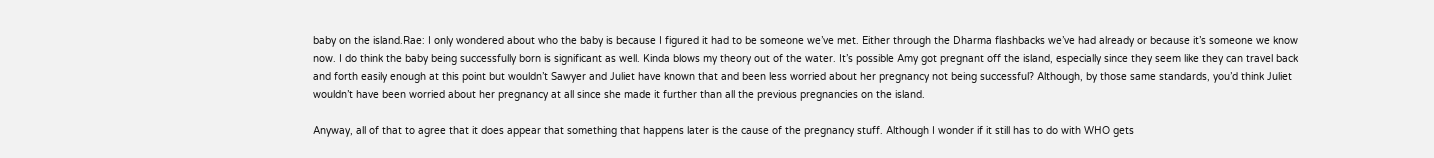baby on the island.Rae: I only wondered about who the baby is because I figured it had to be someone we’ve met. Either through the Dharma flashbacks we’ve had already or because it’s someone we know now. I do think the baby being successfully born is significant as well. Kinda blows my theory out of the water. It’s possible Amy got pregnant off the island, especially since they seem like they can travel back and forth easily enough at this point but wouldn’t Sawyer and Juliet have known that and been less worried about her pregnancy not being successful? Although, by those same standards, you’d think Juliet wouldn’t have been worried about her pregnancy at all since she made it further than all the previous pregnancies on the island.

Anyway, all of that to agree that it does appear that something that happens later is the cause of the pregnancy stuff. Although I wonder if it still has to do with WHO gets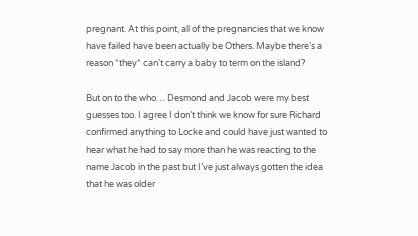pregnant. At this point, all of the pregnancies that we know have failed have been actually be Others. Maybe there’s a reason *they* can’t carry a baby to term on the island?

But on to the who… Desmond and Jacob were my best guesses too. I agree I don’t think we know for sure Richard confirmed anything to Locke and could have just wanted to hear what he had to say more than he was reacting to the name Jacob in the past but I’ve just always gotten the idea that he was older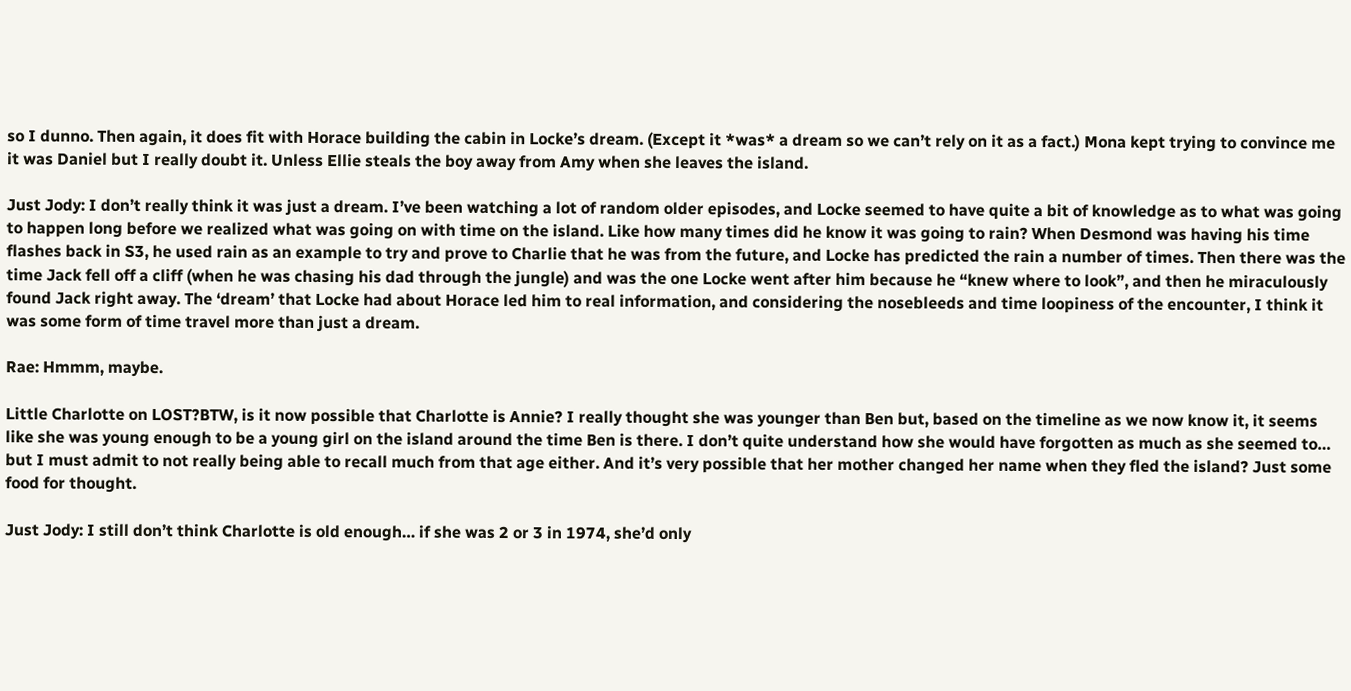so I dunno. Then again, it does fit with Horace building the cabin in Locke’s dream. (Except it *was* a dream so we can’t rely on it as a fact.) Mona kept trying to convince me it was Daniel but I really doubt it. Unless Ellie steals the boy away from Amy when she leaves the island.

Just Jody: I don’t really think it was just a dream. I’ve been watching a lot of random older episodes, and Locke seemed to have quite a bit of knowledge as to what was going to happen long before we realized what was going on with time on the island. Like how many times did he know it was going to rain? When Desmond was having his time flashes back in S3, he used rain as an example to try and prove to Charlie that he was from the future, and Locke has predicted the rain a number of times. Then there was the time Jack fell off a cliff (when he was chasing his dad through the jungle) and was the one Locke went after him because he “knew where to look”, and then he miraculously found Jack right away. The ‘dream’ that Locke had about Horace led him to real information, and considering the nosebleeds and time loopiness of the encounter, I think it was some form of time travel more than just a dream.

Rae: Hmmm, maybe.

Little Charlotte on LOST?BTW, is it now possible that Charlotte is Annie? I really thought she was younger than Ben but, based on the timeline as we now know it, it seems like she was young enough to be a young girl on the island around the time Ben is there. I don’t quite understand how she would have forgotten as much as she seemed to… but I must admit to not really being able to recall much from that age either. And it’s very possible that her mother changed her name when they fled the island? Just some food for thought.

Just Jody: I still don’t think Charlotte is old enough… if she was 2 or 3 in 1974, she’d only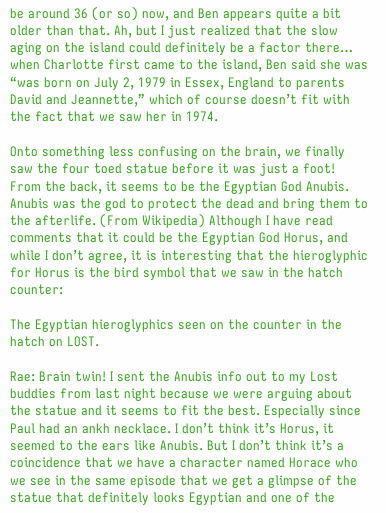be around 36 (or so) now, and Ben appears quite a bit older than that. Ah, but I just realized that the slow aging on the island could definitely be a factor there… when Charlotte first came to the island, Ben said she was “was born on July 2, 1979 in Essex, England to parents David and Jeannette,” which of course doesn’t fit with the fact that we saw her in 1974.

Onto something less confusing on the brain, we finally saw the four toed statue before it was just a foot! From the back, it seems to be the Egyptian God Anubis. Anubis was the god to protect the dead and bring them to the afterlife. (From Wikipedia) Although I have read comments that it could be the Egyptian God Horus, and while I don’t agree, it is interesting that the hieroglyphic for Horus is the bird symbol that we saw in the hatch counter:

The Egyptian hieroglyphics seen on the counter in the hatch on LOST.

Rae: Brain twin! I sent the Anubis info out to my Lost buddies from last night because we were arguing about the statue and it seems to fit the best. Especially since Paul had an ankh necklace. I don’t think it’s Horus, it seemed to the ears like Anubis. But I don’t think it’s a coincidence that we have a character named Horace who we see in the same episode that we get a glimpse of the statue that definitely looks Egyptian and one of the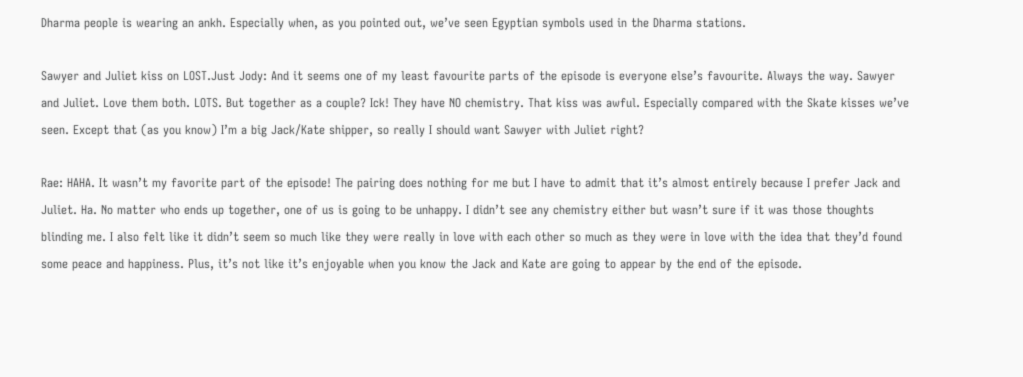Dharma people is wearing an ankh. Especially when, as you pointed out, we’ve seen Egyptian symbols used in the Dharma stations.

Sawyer and Juliet kiss on LOST.Just Jody: And it seems one of my least favourite parts of the episode is everyone else’s favourite. Always the way. Sawyer and Juliet. Love them both. LOTS. But together as a couple? Ick! They have NO chemistry. That kiss was awful. Especially compared with the Skate kisses we’ve seen. Except that (as you know) I’m a big Jack/Kate shipper, so really I should want Sawyer with Juliet right?

Rae: HAHA. It wasn’t my favorite part of the episode! The pairing does nothing for me but I have to admit that it’s almost entirely because I prefer Jack and Juliet. Ha. No matter who ends up together, one of us is going to be unhappy. I didn’t see any chemistry either but wasn’t sure if it was those thoughts blinding me. I also felt like it didn’t seem so much like they were really in love with each other so much as they were in love with the idea that they’d found some peace and happiness. Plus, it’s not like it’s enjoyable when you know the Jack and Kate are going to appear by the end of the episode.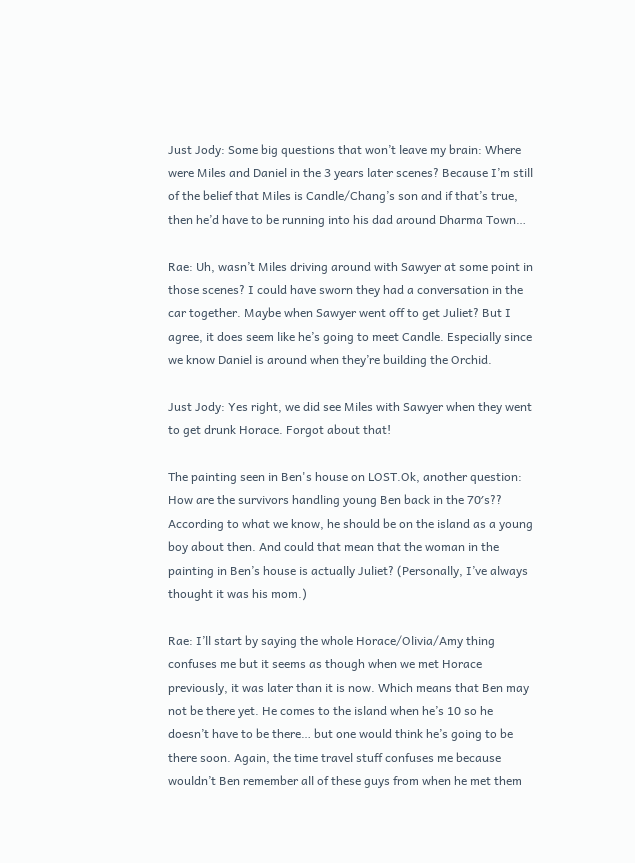Just Jody: Some big questions that won’t leave my brain: Where were Miles and Daniel in the 3 years later scenes? Because I’m still of the belief that Miles is Candle/Chang’s son and if that’s true, then he’d have to be running into his dad around Dharma Town…

Rae: Uh, wasn’t Miles driving around with Sawyer at some point in those scenes? I could have sworn they had a conversation in the car together. Maybe when Sawyer went off to get Juliet? But I agree, it does seem like he’s going to meet Candle. Especially since we know Daniel is around when they’re building the Orchid.

Just Jody: Yes right, we did see Miles with Sawyer when they went to get drunk Horace. Forgot about that!

The painting seen in Ben's house on LOST.Ok, another question: How are the survivors handling young Ben back in the 70′s?? According to what we know, he should be on the island as a young boy about then. And could that mean that the woman in the painting in Ben’s house is actually Juliet? (Personally, I’ve always thought it was his mom.)

Rae: I’ll start by saying the whole Horace/Olivia/Amy thing confuses me but it seems as though when we met Horace previously, it was later than it is now. Which means that Ben may not be there yet. He comes to the island when he’s 10 so he doesn’t have to be there… but one would think he’s going to be there soon. Again, the time travel stuff confuses me because wouldn’t Ben remember all of these guys from when he met them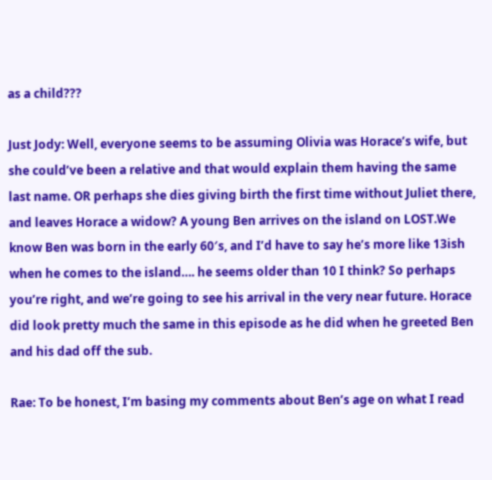as a child???

Just Jody: Well, everyone seems to be assuming Olivia was Horace’s wife, but she could’ve been a relative and that would explain them having the same last name. OR perhaps she dies giving birth the first time without Juliet there, and leaves Horace a widow? A young Ben arrives on the island on LOST.We know Ben was born in the early 60′s, and I’d have to say he’s more like 13ish when he comes to the island…. he seems older than 10 I think? So perhaps you’re right, and we’re going to see his arrival in the very near future. Horace did look pretty much the same in this episode as he did when he greeted Ben and his dad off the sub.

Rae: To be honest, I’m basing my comments about Ben’s age on what I read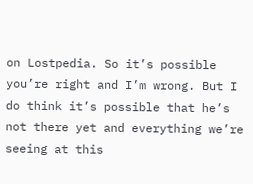on Lostpedia. So it’s possible you’re right and I’m wrong. But I do think it’s possible that he’s not there yet and everything we’re seeing at this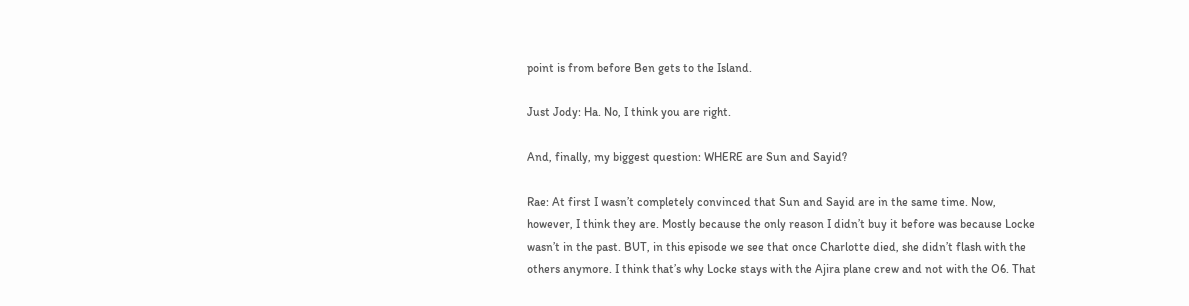point is from before Ben gets to the Island.

Just Jody: Ha. No, I think you are right.

And, finally, my biggest question: WHERE are Sun and Sayid?

Rae: At first I wasn’t completely convinced that Sun and Sayid are in the same time. Now, however, I think they are. Mostly because the only reason I didn’t buy it before was because Locke wasn’t in the past. BUT, in this episode we see that once Charlotte died, she didn’t flash with the others anymore. I think that’s why Locke stays with the Ajira plane crew and not with the O6. That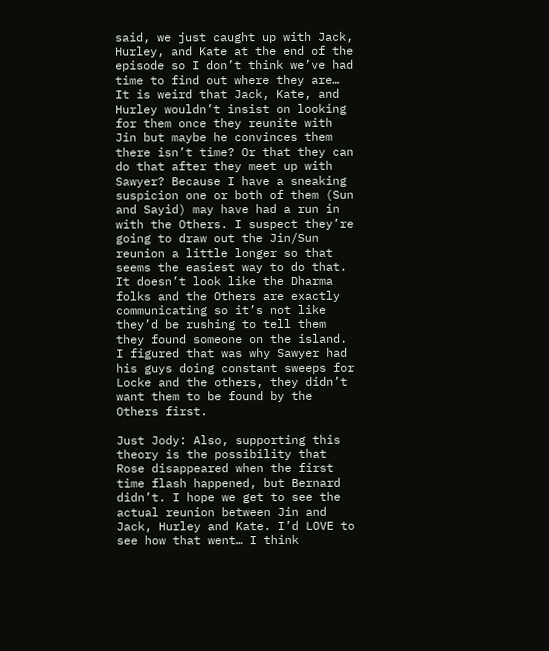said, we just caught up with Jack, Hurley, and Kate at the end of the episode so I don’t think we’ve had time to find out where they are… It is weird that Jack, Kate, and Hurley wouldn’t insist on looking for them once they reunite with Jin but maybe he convinces them there isn’t time? Or that they can do that after they meet up with Sawyer? Because I have a sneaking suspicion one or both of them (Sun and Sayid) may have had a run in with the Others. I suspect they’re going to draw out the Jin/Sun reunion a little longer so that seems the easiest way to do that. It doesn’t look like the Dharma folks and the Others are exactly communicating so it’s not like they’d be rushing to tell them they found someone on the island. I figured that was why Sawyer had his guys doing constant sweeps for Locke and the others, they didn’t want them to be found by the Others first.

Just Jody: Also, supporting this theory is the possibility that Rose disappeared when the first time flash happened, but Bernard didn’t. I hope we get to see the actual reunion between Jin and Jack, Hurley and Kate. I’d LOVE to see how that went… I think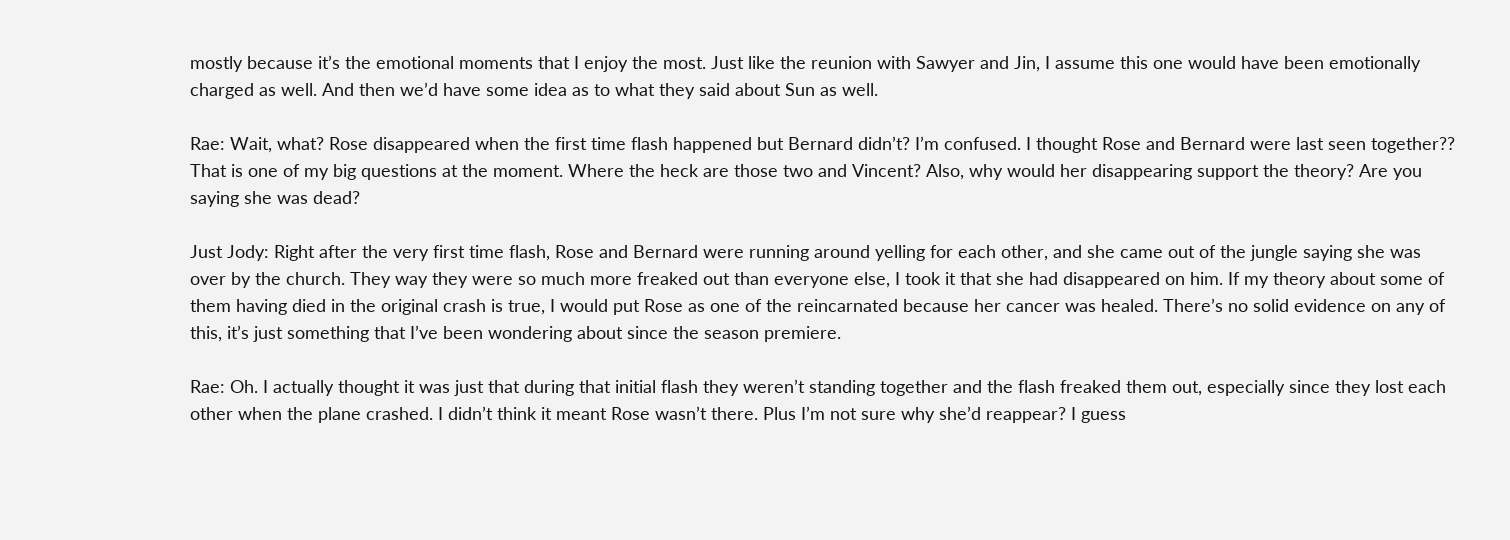mostly because it’s the emotional moments that I enjoy the most. Just like the reunion with Sawyer and Jin, I assume this one would have been emotionally charged as well. And then we’d have some idea as to what they said about Sun as well.

Rae: Wait, what? Rose disappeared when the first time flash happened but Bernard didn’t? I’m confused. I thought Rose and Bernard were last seen together?? That is one of my big questions at the moment. Where the heck are those two and Vincent? Also, why would her disappearing support the theory? Are you saying she was dead?

Just Jody: Right after the very first time flash, Rose and Bernard were running around yelling for each other, and she came out of the jungle saying she was over by the church. They way they were so much more freaked out than everyone else, I took it that she had disappeared on him. If my theory about some of them having died in the original crash is true, I would put Rose as one of the reincarnated because her cancer was healed. There’s no solid evidence on any of this, it’s just something that I’ve been wondering about since the season premiere.

Rae: Oh. I actually thought it was just that during that initial flash they weren’t standing together and the flash freaked them out, especially since they lost each other when the plane crashed. I didn’t think it meant Rose wasn’t there. Plus I’m not sure why she’d reappear? I guess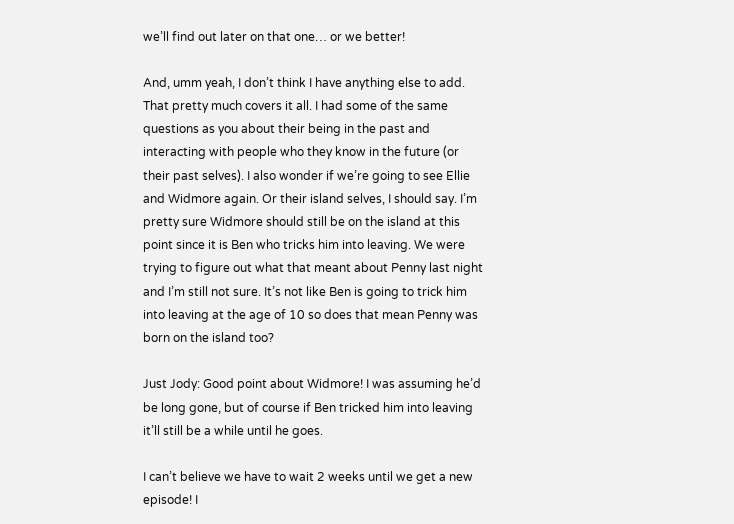we’ll find out later on that one… or we better!

And, umm yeah, I don’t think I have anything else to add. That pretty much covers it all. I had some of the same questions as you about their being in the past and interacting with people who they know in the future (or their past selves). I also wonder if we’re going to see Ellie and Widmore again. Or their island selves, I should say. I’m pretty sure Widmore should still be on the island at this point since it is Ben who tricks him into leaving. We were trying to figure out what that meant about Penny last night and I’m still not sure. It’s not like Ben is going to trick him into leaving at the age of 10 so does that mean Penny was born on the island too?

Just Jody: Good point about Widmore! I was assuming he’d be long gone, but of course if Ben tricked him into leaving it’ll still be a while until he goes.

I can’t believe we have to wait 2 weeks until we get a new episode! I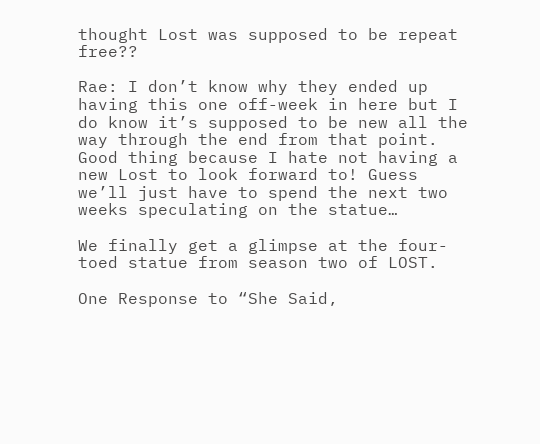thought Lost was supposed to be repeat free??

Rae: I don’t know why they ended up having this one off-week in here but I do know it’s supposed to be new all the way through the end from that point. Good thing because I hate not having a new Lost to look forward to! Guess we’ll just have to spend the next two weeks speculating on the statue…

We finally get a glimpse at the four-toed statue from season two of LOST.

One Response to “She Said,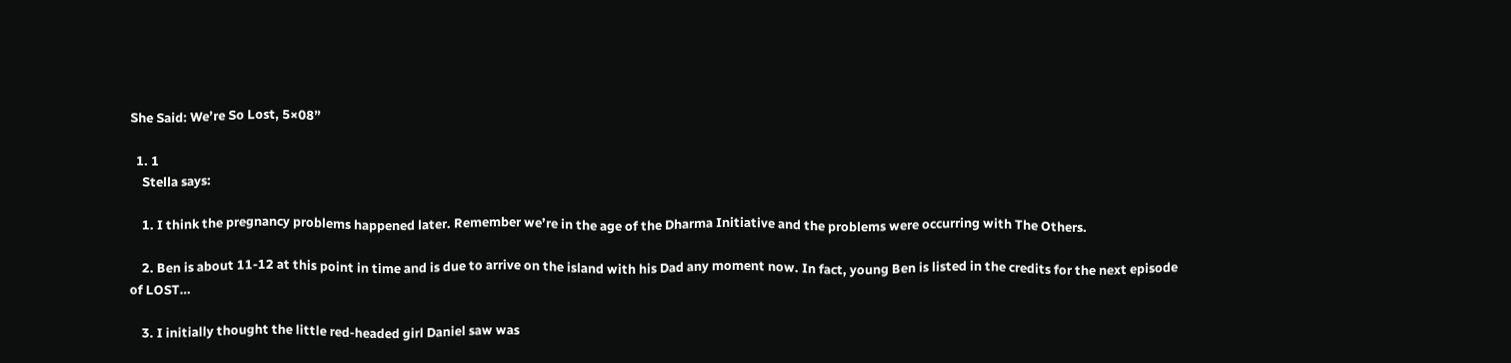She Said: We’re So Lost, 5×08”

  1. 1
    Stella says:

    1. I think the pregnancy problems happened later. Remember we’re in the age of the Dharma Initiative and the problems were occurring with The Others.

    2. Ben is about 11-12 at this point in time and is due to arrive on the island with his Dad any moment now. In fact, young Ben is listed in the credits for the next episode of LOST…

    3. I initially thought the little red-headed girl Daniel saw was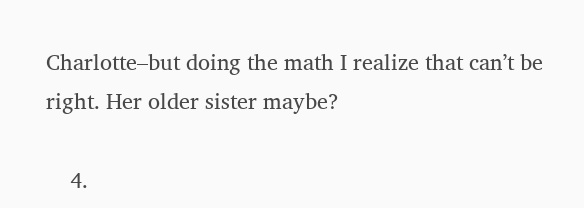Charlotte–but doing the math I realize that can’t be right. Her older sister maybe?

    4.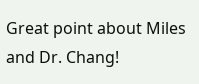Great point about Miles and Dr. Chang!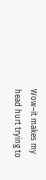Wow–it makes my head hurt trying to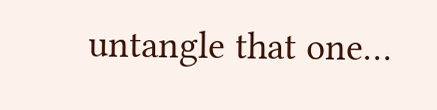untangle that one…